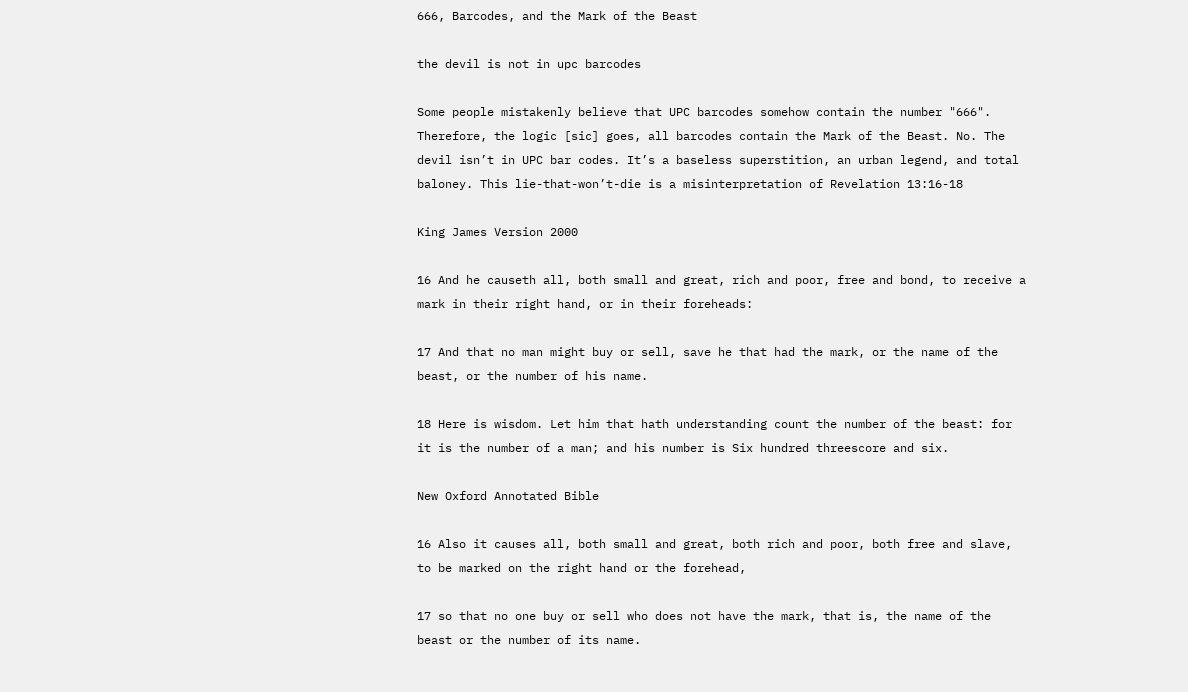666, Barcodes, and the Mark of the Beast

the devil is not in upc barcodes

Some people mistakenly believe that UPC barcodes somehow contain the number "666". Therefore, the logic [sic] goes, all barcodes contain the Mark of the Beast. No. The devil isn’t in UPC bar codes. It’s a baseless superstition, an urban legend, and total baloney. This lie-that-won’t-die is a misinterpretation of Revelation 13:16-18

King James Version 2000

16 And he causeth all, both small and great, rich and poor, free and bond, to receive a mark in their right hand, or in their foreheads:

17 And that no man might buy or sell, save he that had the mark, or the name of the beast, or the number of his name.

18 Here is wisdom. Let him that hath understanding count the number of the beast: for it is the number of a man; and his number is Six hundred threescore and six.

New Oxford Annotated Bible

16 Also it causes all, both small and great, both rich and poor, both free and slave, to be marked on the right hand or the forehead,

17 so that no one buy or sell who does not have the mark, that is, the name of the beast or the number of its name.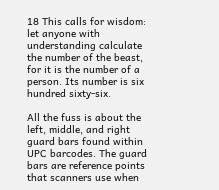18 This calls for wisdom: let anyone with understanding calculate the number of the beast, for it is the number of a person. Its number is six hundred sixty-six.

All the fuss is about the left, middle, and right guard bars found within UPC barcodes. The guard bars are reference points that scanners use when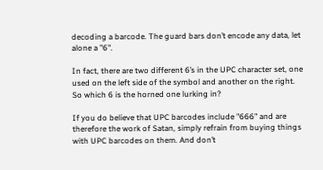decoding a barcode. The guard bars don’t encode any data, let alone a "6".

In fact, there are two different 6’s in the UPC character set, one used on the left side of the symbol and another on the right. So which 6 is the horned one lurking in?

If you do believe that UPC barcodes include "666" and are therefore the work of Satan, simply refrain from buying things with UPC barcodes on them. And don’t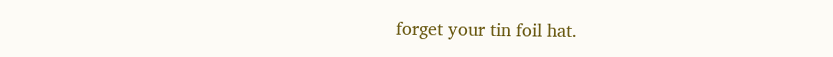forget your tin foil hat.